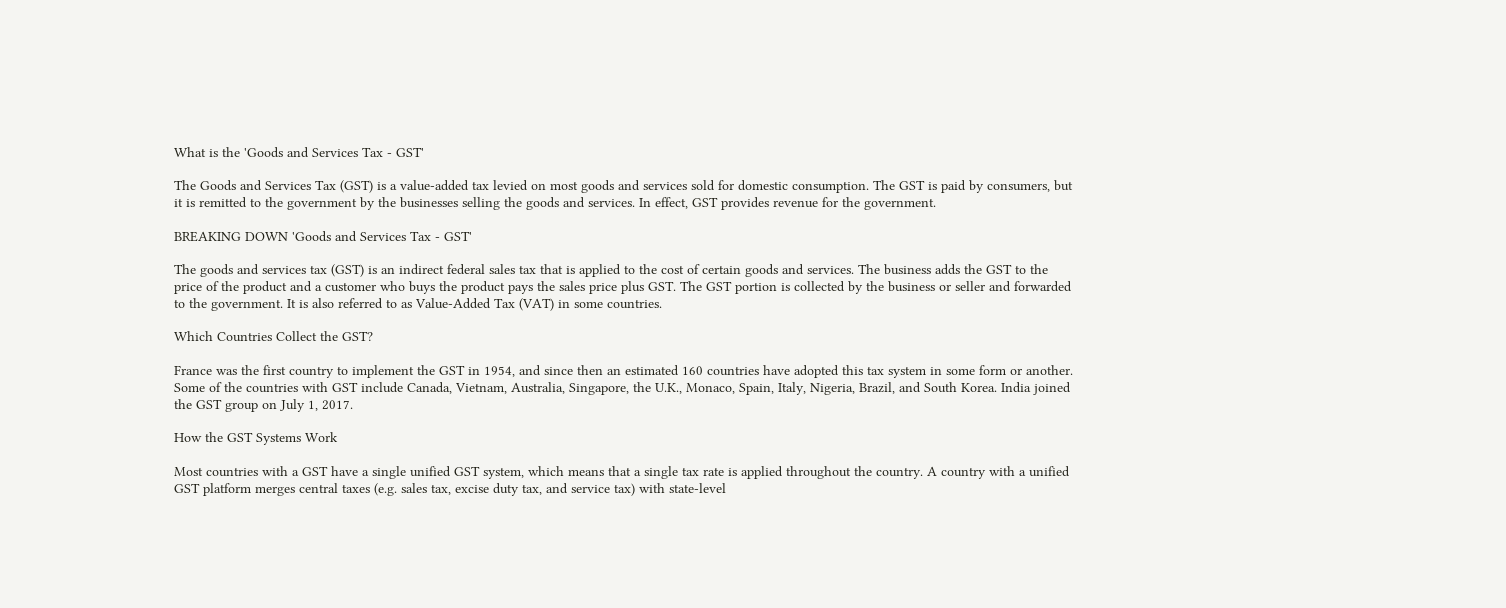What is the 'Goods and Services Tax - GST'

The Goods and Services Tax (GST) is a value-added tax levied on most goods and services sold for domestic consumption. The GST is paid by consumers, but it is remitted to the government by the businesses selling the goods and services. In effect, GST provides revenue for the government.

BREAKING DOWN 'Goods and Services Tax - GST'

The goods and services tax (GST) is an indirect federal sales tax that is applied to the cost of certain goods and services. The business adds the GST to the price of the product and a customer who buys the product pays the sales price plus GST. The GST portion is collected by the business or seller and forwarded to the government. It is also referred to as Value-Added Tax (VAT) in some countries.

Which Countries Collect the GST?

France was the first country to implement the GST in 1954, and since then an estimated 160 countries have adopted this tax system in some form or another. Some of the countries with GST include Canada, Vietnam, Australia, Singapore, the U.K., Monaco, Spain, Italy, Nigeria, Brazil, and South Korea. India joined the GST group on July 1, 2017.

How the GST Systems Work

Most countries with a GST have a single unified GST system, which means that a single tax rate is applied throughout the country. A country with a unified GST platform merges central taxes (e.g. sales tax, excise duty tax, and service tax) with state-level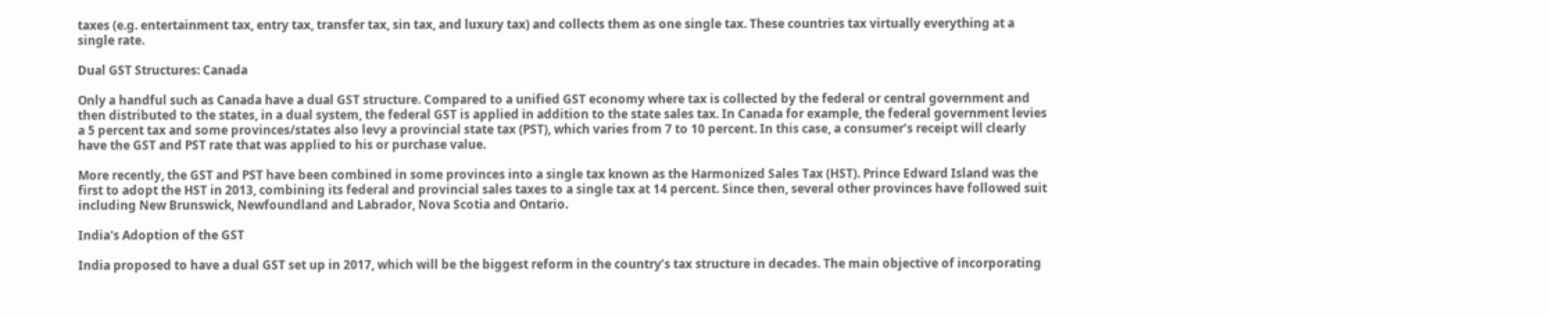taxes (e.g. entertainment tax, entry tax, transfer tax, sin tax, and luxury tax) and collects them as one single tax. These countries tax virtually everything at a single rate.

Dual GST Structures: Canada

Only a handful such as Canada have a dual GST structure. Compared to a unified GST economy where tax is collected by the federal or central government and then distributed to the states, in a dual system, the federal GST is applied in addition to the state sales tax. In Canada for example, the federal government levies a 5 percent tax and some provinces/states also levy a provincial state tax (PST), which varies from 7 to 10 percent. In this case, a consumer’s receipt will clearly have the GST and PST rate that was applied to his or purchase value.

More recently, the GST and PST have been combined in some provinces into a single tax known as the Harmonized Sales Tax (HST). Prince Edward Island was the first to adopt the HST in 2013, combining its federal and provincial sales taxes to a single tax at 14 percent. Since then, several other provinces have followed suit including New Brunswick, Newfoundland and Labrador, Nova Scotia and Ontario.

India's Adoption of the GST

India proposed to have a dual GST set up in 2017, which will be the biggest reform in the country’s tax structure in decades. The main objective of incorporating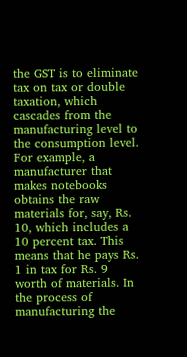the GST is to eliminate tax on tax or double taxation, which cascades from the manufacturing level to the consumption level. For example, a manufacturer that makes notebooks obtains the raw materials for, say, Rs. 10, which includes a 10 percent tax. This means that he pays Rs. 1 in tax for Rs. 9 worth of materials. In the process of manufacturing the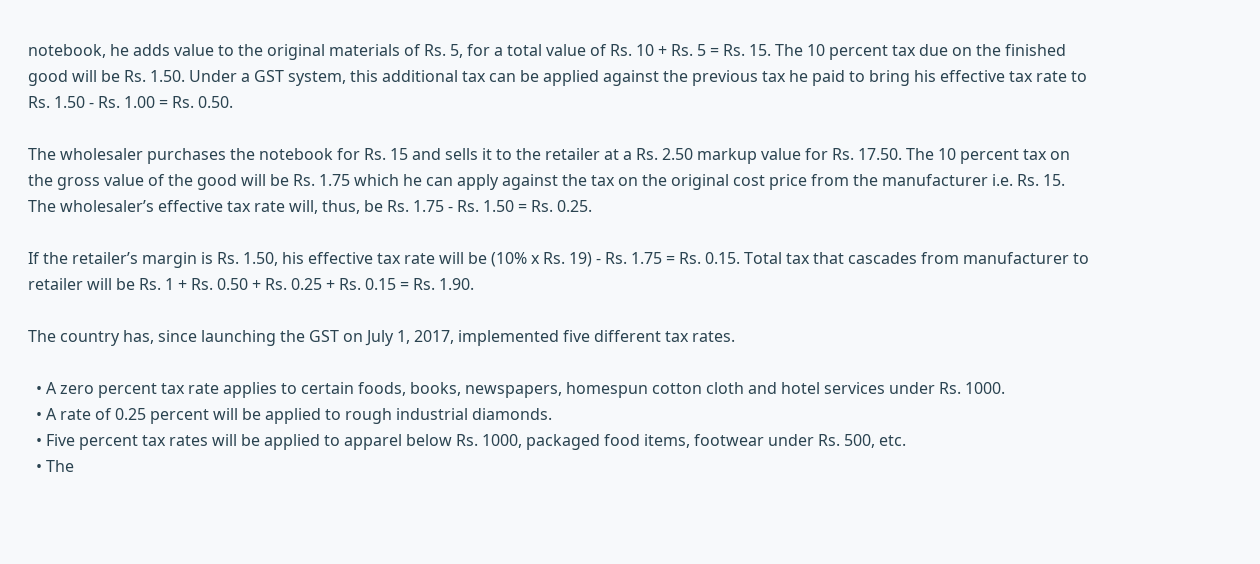notebook, he adds value to the original materials of Rs. 5, for a total value of Rs. 10 + Rs. 5 = Rs. 15. The 10 percent tax due on the finished good will be Rs. 1.50. Under a GST system, this additional tax can be applied against the previous tax he paid to bring his effective tax rate to Rs. 1.50 - Rs. 1.00 = Rs. 0.50.

The wholesaler purchases the notebook for Rs. 15 and sells it to the retailer at a Rs. 2.50 markup value for Rs. 17.50. The 10 percent tax on the gross value of the good will be Rs. 1.75 which he can apply against the tax on the original cost price from the manufacturer i.e. Rs. 15. The wholesaler’s effective tax rate will, thus, be Rs. 1.75 - Rs. 1.50 = Rs. 0.25.

If the retailer’s margin is Rs. 1.50, his effective tax rate will be (10% x Rs. 19) - Rs. 1.75 = Rs. 0.15. Total tax that cascades from manufacturer to retailer will be Rs. 1 + Rs. 0.50 + Rs. 0.25 + Rs. 0.15 = Rs. 1.90.

The country has, since launching the GST on July 1, 2017, implemented five different tax rates.

  • A zero percent tax rate applies to certain foods, books, newspapers, homespun cotton cloth and hotel services under Rs. 1000.
  • A rate of 0.25 percent will be applied to rough industrial diamonds.
  • Five percent tax rates will be applied to apparel below Rs. 1000, packaged food items, footwear under Rs. 500, etc.
  • The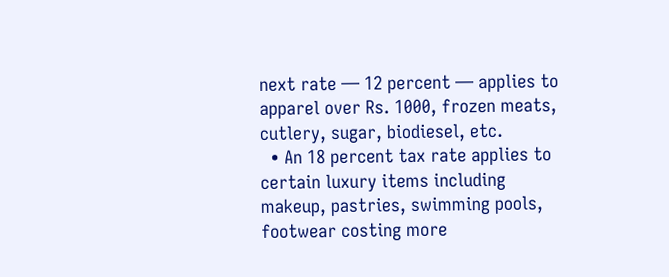next rate — 12 percent — applies to apparel over Rs. 1000, frozen meats, cutlery, sugar, biodiesel, etc.
  • An 18 percent tax rate applies to certain luxury items including makeup, pastries, swimming pools, footwear costing more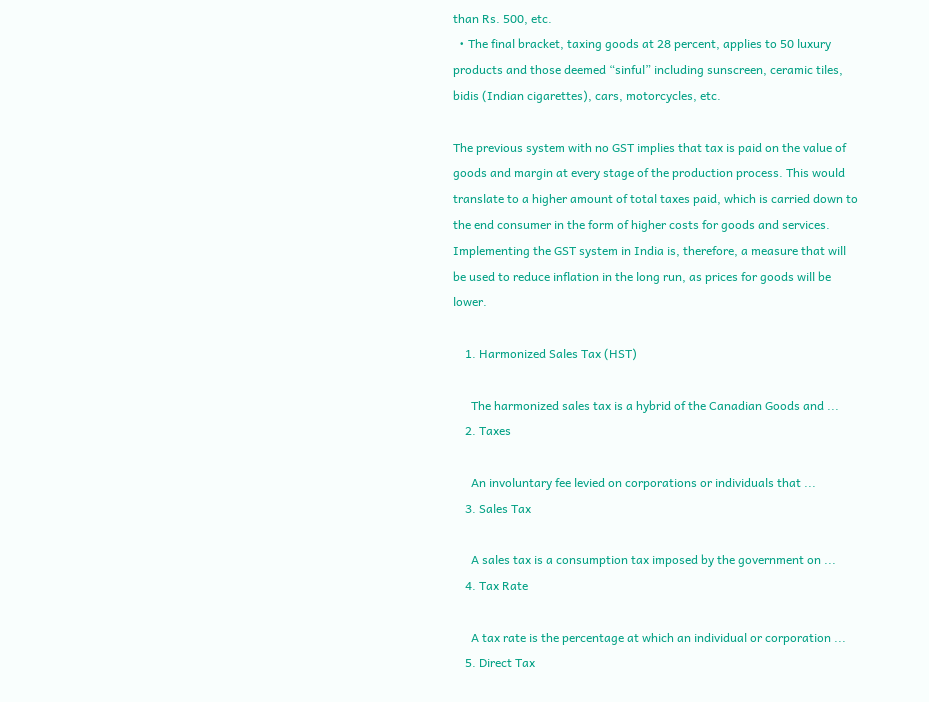than Rs. 500, etc.
  • The final bracket, taxing goods at 28 percent, applies to 50 luxury products and those deemed “sinful” including sunscreen, ceramic tiles, bidis (Indian cigarettes), cars, motorcycles, etc.

The previous system with no GST implies that tax is paid on the value of goods and margin at every stage of the production process. This would translate to a higher amount of total taxes paid, which is carried down to the end consumer in the form of higher costs for goods and services. Implementing the GST system in India is, therefore, a measure that will be used to reduce inflation in the long run, as prices for goods will be lower.

    1. Harmonized Sales Tax (HST)

      The harmonized sales tax is a hybrid of the Canadian Goods and ...
    2. Taxes

      An involuntary fee levied on corporations or individuals that ...
    3. Sales Tax

      A sales tax is a consumption tax imposed by the government on ...
    4. Tax Rate

      A tax rate is the percentage at which an individual or corporation ...
    5. Direct Tax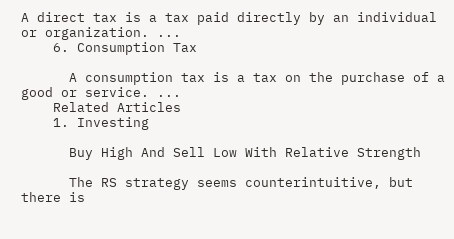A direct tax is a tax paid directly by an individual or organization. ...
    6. Consumption Tax

      A consumption tax is a tax on the purchase of a good or service. ...
    Related Articles
    1. Investing

      Buy High And Sell Low With Relative Strength

      The RS strategy seems counterintuitive, but there is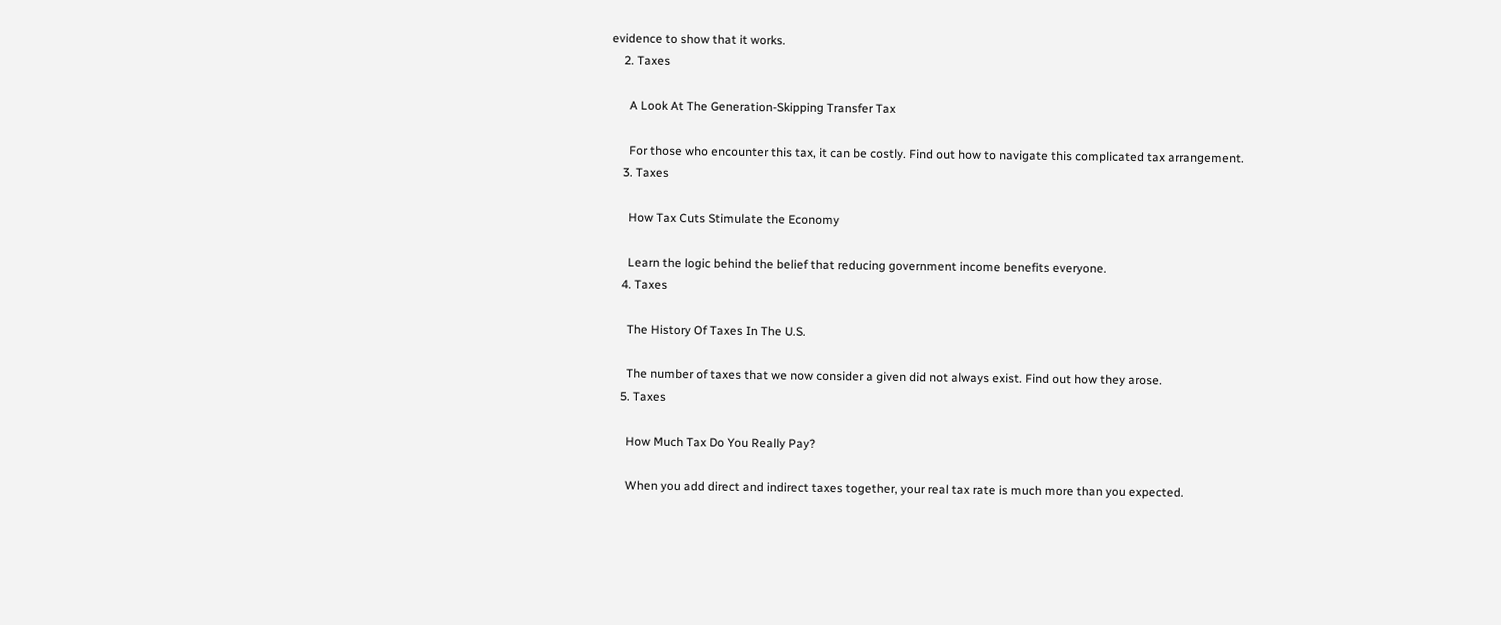evidence to show that it works.
    2. Taxes

      A Look At The Generation-Skipping Transfer Tax

      For those who encounter this tax, it can be costly. Find out how to navigate this complicated tax arrangement.
    3. Taxes

      How Tax Cuts Stimulate the Economy

      Learn the logic behind the belief that reducing government income benefits everyone.
    4. Taxes

      The History Of Taxes In The U.S.

      The number of taxes that we now consider a given did not always exist. Find out how they arose.
    5. Taxes

      How Much Tax Do You Really Pay?

      When you add direct and indirect taxes together, your real tax rate is much more than you expected.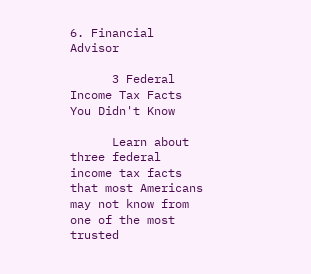6. Financial Advisor

      3 Federal Income Tax Facts You Didn't Know

      Learn about three federal income tax facts that most Americans may not know from one of the most trusted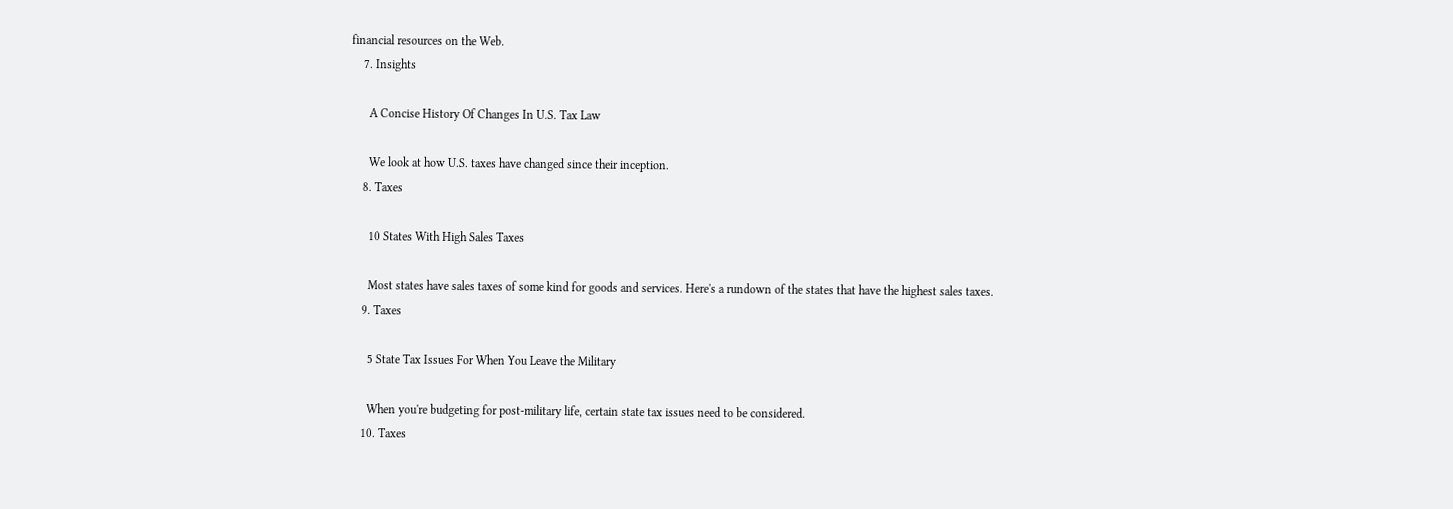financial resources on the Web.
    7. Insights

      A Concise History Of Changes In U.S. Tax Law

      We look at how U.S. taxes have changed since their inception.
    8. Taxes

      10 States With High Sales Taxes

      Most states have sales taxes of some kind for goods and services. Here's a rundown of the states that have the highest sales taxes.
    9. Taxes

      5 State Tax Issues For When You Leave the Military

      When you're budgeting for post-military life, certain state tax issues need to be considered.
    10. Taxes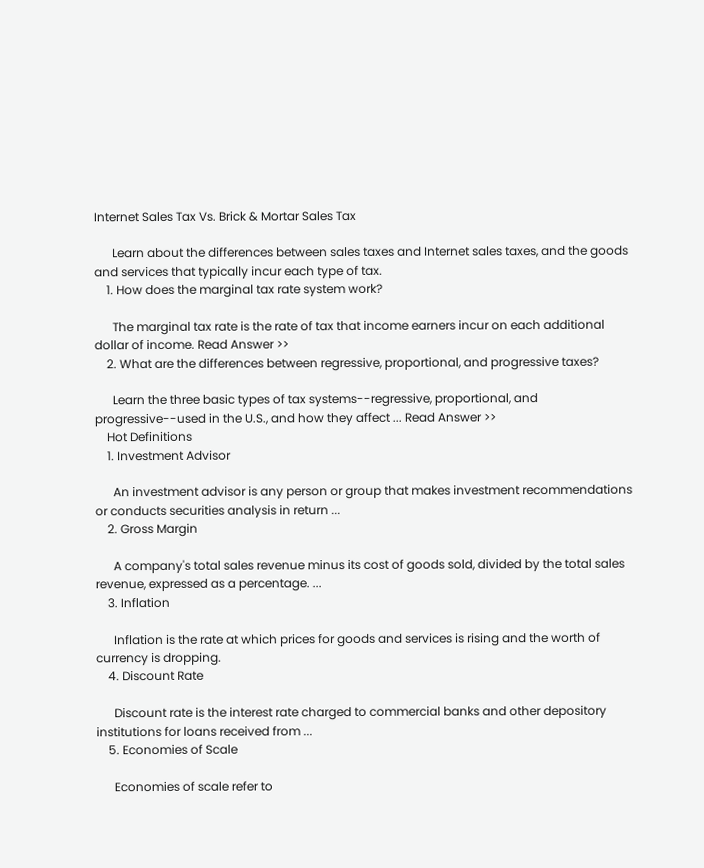Internet Sales Tax Vs. Brick & Mortar Sales Tax

      Learn about the differences between sales taxes and Internet sales taxes, and the goods and services that typically incur each type of tax.
    1. How does the marginal tax rate system work?

      The marginal tax rate is the rate of tax that income earners incur on each additional dollar of income. Read Answer >>
    2. What are the differences between regressive, proportional, and progressive taxes?

      Learn the three basic types of tax systems--regressive, proportional, and progressive--used in the U.S., and how they affect ... Read Answer >>
    Hot Definitions
    1. Investment Advisor

      An investment advisor is any person or group that makes investment recommendations or conducts securities analysis in return ...
    2. Gross Margin

      A company's total sales revenue minus its cost of goods sold, divided by the total sales revenue, expressed as a percentage. ...
    3. Inflation

      Inflation is the rate at which prices for goods and services is rising and the worth of currency is dropping.
    4. Discount Rate

      Discount rate is the interest rate charged to commercial banks and other depository institutions for loans received from ...
    5. Economies of Scale

      Economies of scale refer to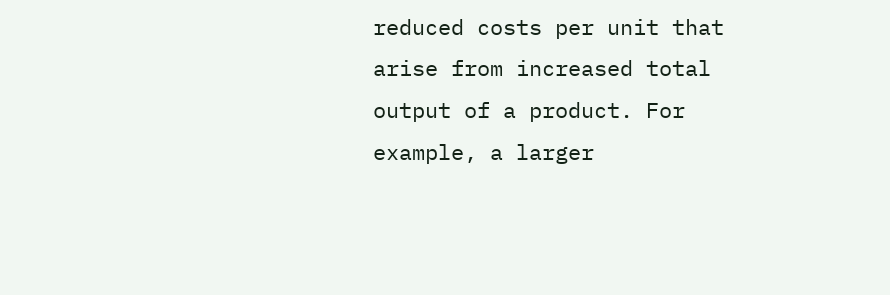reduced costs per unit that arise from increased total output of a product. For example, a larger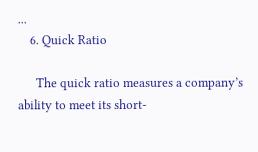...
    6. Quick Ratio

      The quick ratio measures a company’s ability to meet its short-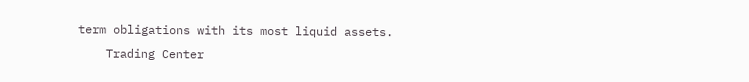term obligations with its most liquid assets.
    Trading Center